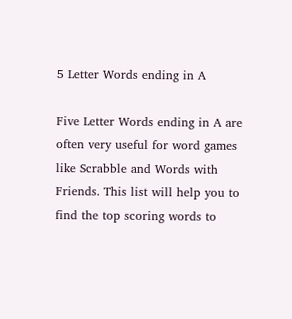5 Letter Words ending in A

Five Letter Words ending in A are often very useful for word games like Scrabble and Words with Friends. This list will help you to find the top scoring words to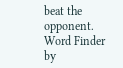beat the opponent. Word Finder by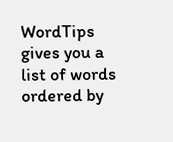WordTips gives you a list of words ordered by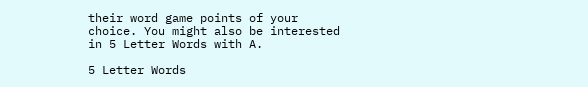their word game points of your choice. You might also be interested in 5 Letter Words with A.

5 Letter Words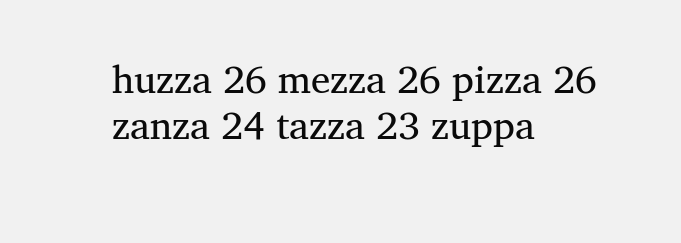huzza 26 mezza 26 pizza 26 zanza 24 tazza 23 zuppa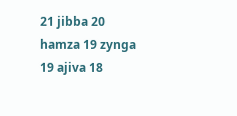21 jibba 20 hamza 19 zynga 19 ajiva 18